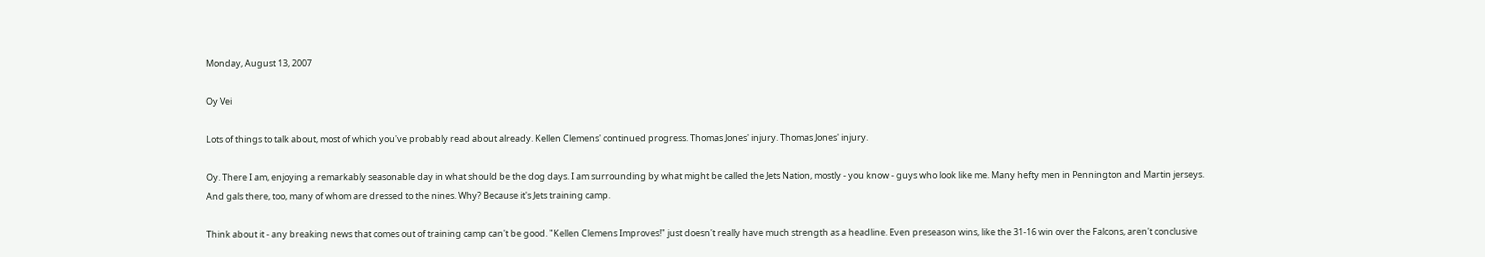Monday, August 13, 2007

Oy Vei

Lots of things to talk about, most of which you've probably read about already. Kellen Clemens' continued progress. Thomas Jones' injury. Thomas Jones' injury.

Oy. There I am, enjoying a remarkably seasonable day in what should be the dog days. I am surrounding by what might be called the Jets Nation, mostly - you know - guys who look like me. Many hefty men in Pennington and Martin jerseys. And gals there, too, many of whom are dressed to the nines. Why? Because it's Jets training camp.

Think about it - any breaking news that comes out of training camp can't be good. "Kellen Clemens Improves!" just doesn't really have much strength as a headline. Even preseason wins, like the 31-16 win over the Falcons, aren't conclusive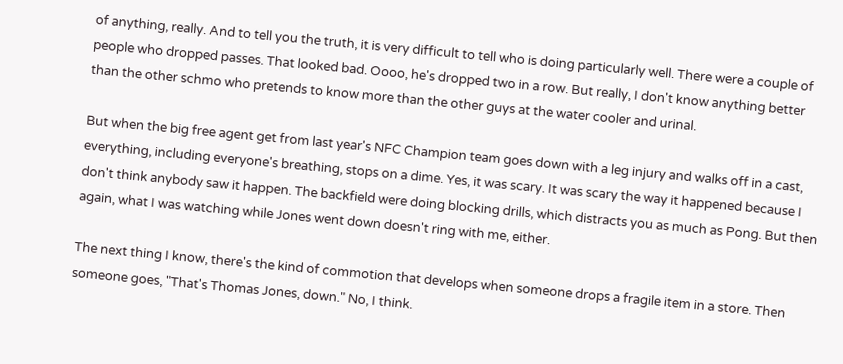of anything, really. And to tell you the truth, it is very difficult to tell who is doing particularly well. There were a couple of people who dropped passes. That looked bad. Oooo, he's dropped two in a row. But really, I don't know anything better than the other schmo who pretends to know more than the other guys at the water cooler and urinal.

But when the big free agent get from last year's NFC Champion team goes down with a leg injury and walks off in a cast, everything, including everyone's breathing, stops on a dime. Yes, it was scary. It was scary the way it happened because I don't think anybody saw it happen. The backfield were doing blocking drills, which distracts you as much as Pong. But then again, what I was watching while Jones went down doesn't ring with me, either.

The next thing I know, there's the kind of commotion that develops when someone drops a fragile item in a store. Then someone goes, "That's Thomas Jones, down." No, I think.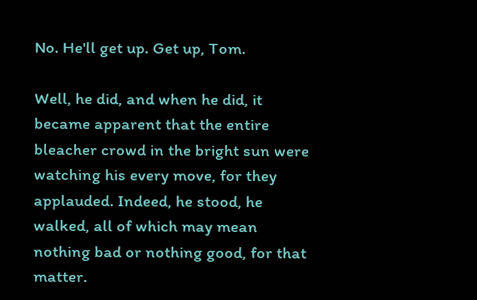No. He'll get up. Get up, Tom.

Well, he did, and when he did, it became apparent that the entire bleacher crowd in the bright sun were watching his every move, for they applauded. Indeed, he stood, he walked, all of which may mean nothing bad or nothing good, for that matter.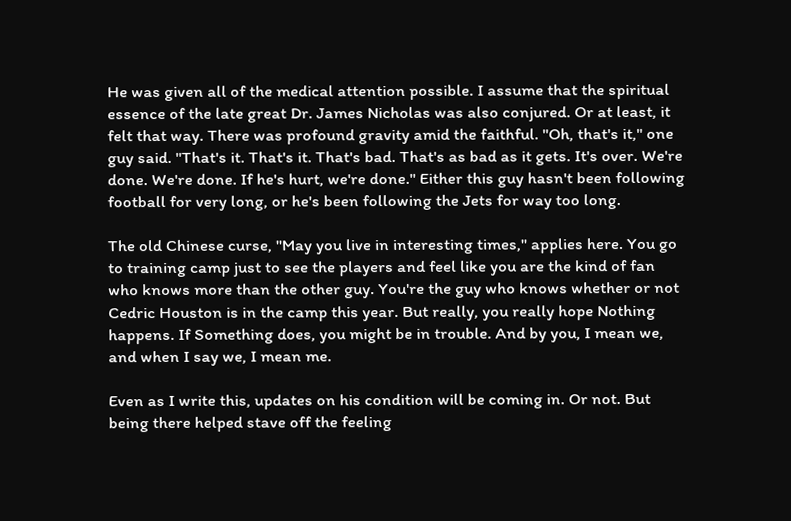He was given all of the medical attention possible. I assume that the spiritual essence of the late great Dr. James Nicholas was also conjured. Or at least, it felt that way. There was profound gravity amid the faithful. "Oh, that's it," one guy said. "That's it. That's it. That's bad. That's as bad as it gets. It's over. We're done. We're done. If he's hurt, we're done." Either this guy hasn't been following football for very long, or he's been following the Jets for way too long.

The old Chinese curse, "May you live in interesting times," applies here. You go to training camp just to see the players and feel like you are the kind of fan who knows more than the other guy. You're the guy who knows whether or not Cedric Houston is in the camp this year. But really, you really hope Nothing happens. If Something does, you might be in trouble. And by you, I mean we, and when I say we, I mean me.

Even as I write this, updates on his condition will be coming in. Or not. But being there helped stave off the feeling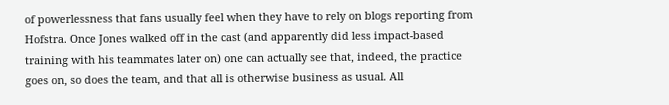of powerlessness that fans usually feel when they have to rely on blogs reporting from Hofstra. Once Jones walked off in the cast (and apparently did less impact-based training with his teammates later on) one can actually see that, indeed, the practice goes on, so does the team, and that all is otherwise business as usual. All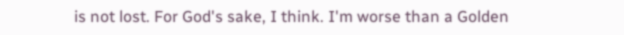is not lost. For God's sake, I think. I'm worse than a Golden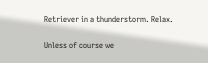Retriever in a thunderstorm. Relax.

Unless of course we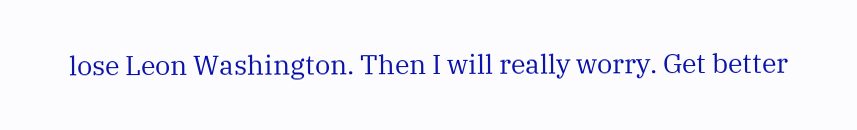lose Leon Washington. Then I will really worry. Get better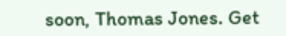soon, Thomas Jones. Get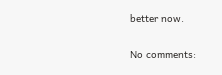better now.

No comments: